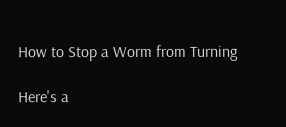How to Stop a Worm from Turning

Here's a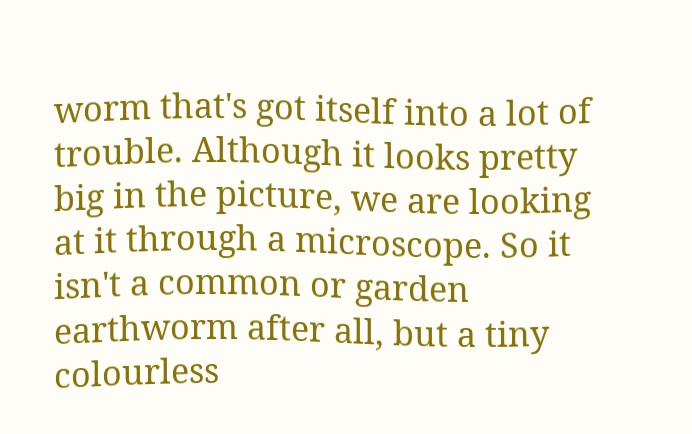worm that's got itself into a lot of trouble. Although it looks pretty big in the picture, we are looking at it through a microscope. So it isn't a common or garden earthworm after all, but a tiny colourless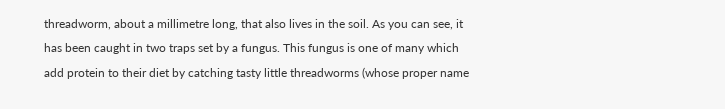threadworm, about a millimetre long, that also lives in the soil. As you can see, it has been caught in two traps set by a fungus. This fungus is one of many which add protein to their diet by catching tasty little threadworms (whose proper name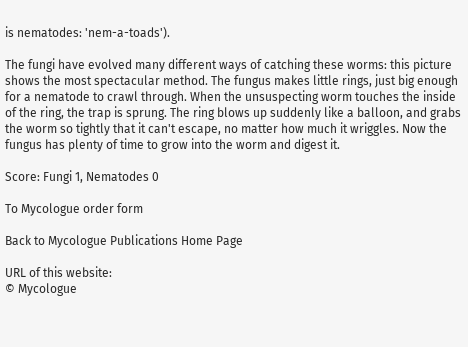is nematodes: 'nem-a-toads').

The fungi have evolved many different ways of catching these worms: this picture shows the most spectacular method. The fungus makes little rings, just big enough for a nematode to crawl through. When the unsuspecting worm touches the inside of the ring, the trap is sprung. The ring blows up suddenly like a balloon, and grabs the worm so tightly that it can't escape, no matter how much it wriggles. Now the fungus has plenty of time to grow into the worm and digest it.

Score: Fungi 1, Nematodes 0

To Mycologue order form

Back to Mycologue Publications Home Page

URL of this website:
© Mycologue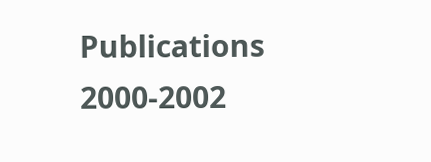Publications 2000-2002